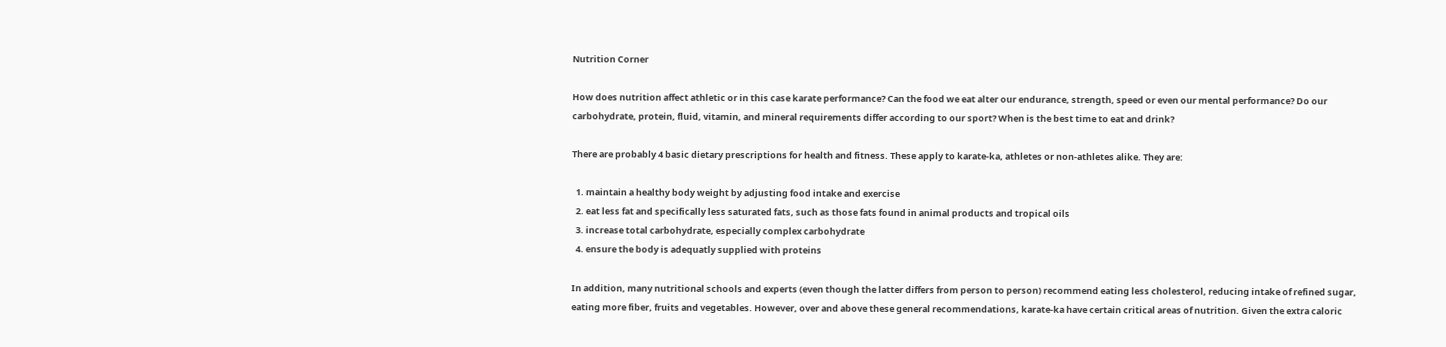Nutrition Corner

How does nutrition affect athletic or in this case karate performance? Can the food we eat alter our endurance, strength, speed or even our mental performance? Do our carbohydrate, protein, fluid, vitamin, and mineral requirements differ according to our sport? When is the best time to eat and drink?

There are probably 4 basic dietary prescriptions for health and fitness. These apply to karate-ka, athletes or non-athletes alike. They are:

  1. maintain a healthy body weight by adjusting food intake and exercise
  2. eat less fat and specifically less saturated fats, such as those fats found in animal products and tropical oils
  3. increase total carbohydrate, especially complex carbohydrate
  4. ensure the body is adequatly supplied with proteins

In addition, many nutritional schools and experts (even though the latter differs from person to person) recommend eating less cholesterol, reducing intake of refined sugar, eating more fiber, fruits and vegetables. However, over and above these general recommendations, karate-ka have certain critical areas of nutrition. Given the extra caloric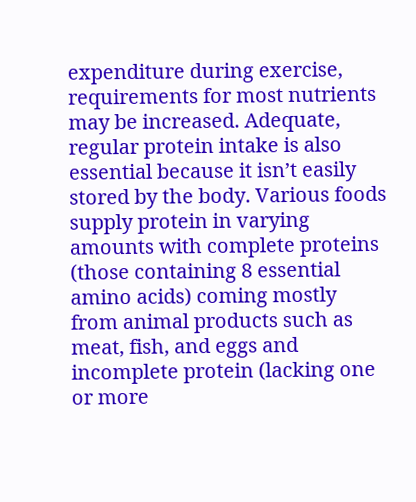expenditure during exercise, requirements for most nutrients may be increased. Adequate, regular protein intake is also essential because it isn’t easily stored by the body. Various foods supply protein in varying amounts with complete proteins (those containing 8 essential amino acids) coming mostly from animal products such as meat, fish, and eggs and incomplete protein (lacking one or more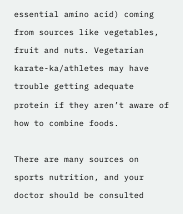essential amino acid) coming from sources like vegetables, fruit and nuts. Vegetarian karate-ka/athletes may have trouble getting adequate protein if they aren’t aware of how to combine foods.

There are many sources on sports nutrition, and your doctor should be consulted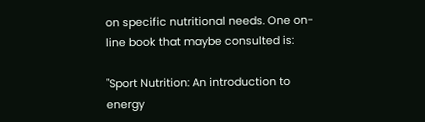on specific nutritional needs. One on-line book that maybe consulted is:

"Sport Nutrition: An introduction to energy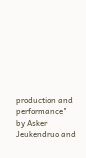production and performance" by Asker Jeukendruo and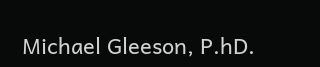Michael Gleeson, P.hD.